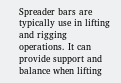Spreader bars are typically use in lifting and rigging operations. It can provide support and balance when lifting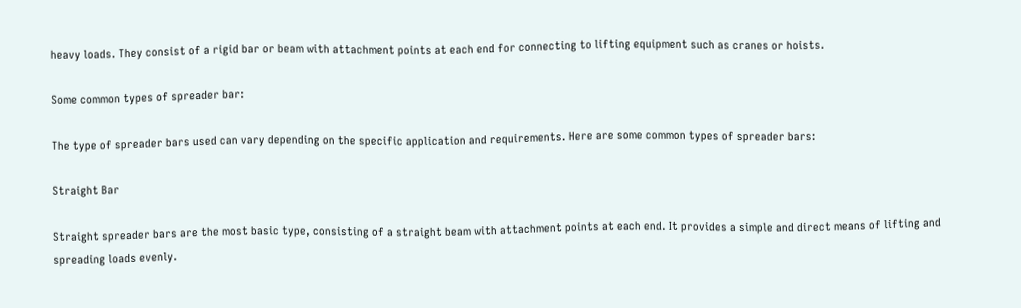heavy loads. They consist of a rigid bar or beam with attachment points at each end for connecting to lifting equipment such as cranes or hoists.

Some common types of spreader bar:

The type of spreader bars used can vary depending on the specific application and requirements. Here are some common types of spreader bars:

Straight Bar

Straight spreader bars are the most basic type, consisting of a straight beam with attachment points at each end. It provides a simple and direct means of lifting and spreading loads evenly.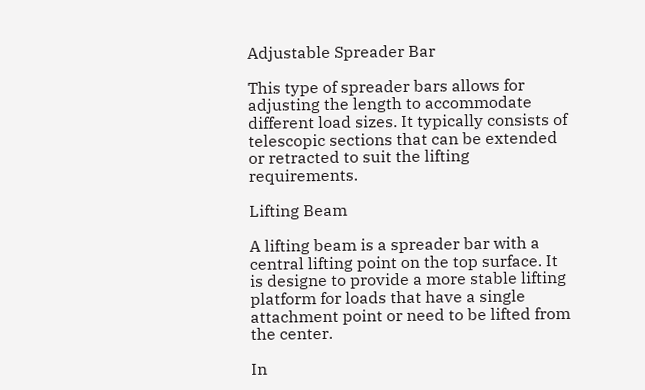Adjustable Spreader Bar

This type of spreader bars allows for adjusting the length to accommodate different load sizes. It typically consists of telescopic sections that can be extended or retracted to suit the lifting requirements.

Lifting Beam

A lifting beam is a spreader bar with a central lifting point on the top surface. It is designe to provide a more stable lifting platform for loads that have a single attachment point or need to be lifted from the center.

In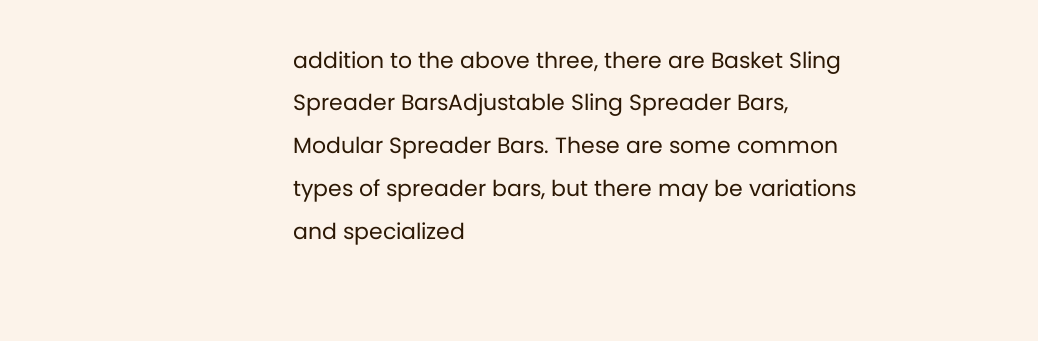addition to the above three, there are Basket Sling Spreader BarsAdjustable Sling Spreader Bars, Modular Spreader Bars. These are some common types of spreader bars, but there may be variations and specialized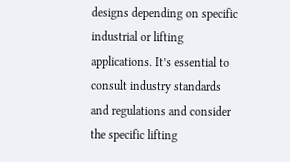designs depending on specific industrial or lifting applications. It’s essential to consult industry standards and regulations and consider the specific lifting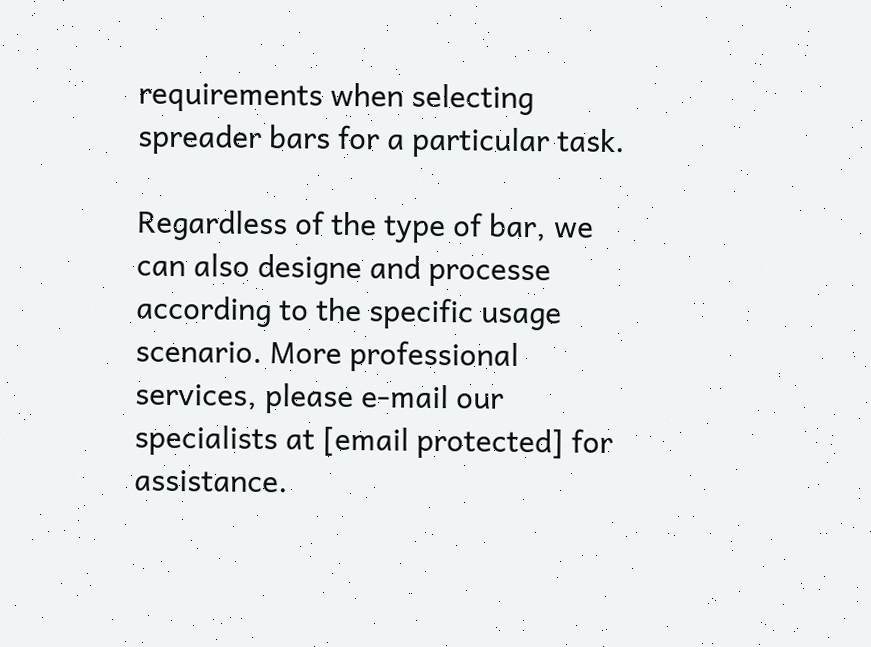requirements when selecting spreader bars for a particular task.

Regardless of the type of bar, we can also designe and processe according to the specific usage scenario. More professional services, please e-mail our specialists at [email protected] for assistance.